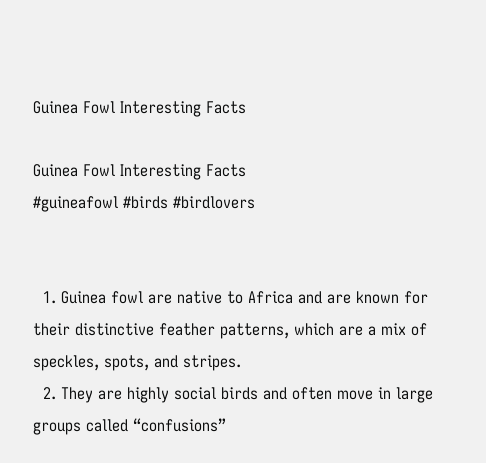Guinea Fowl Interesting Facts

Guinea Fowl Interesting Facts
#guineafowl #birds #birdlovers


  1. Guinea fowl are native to Africa and are known for their distinctive feather patterns, which are a mix of speckles, spots, and stripes.
  2. They are highly social birds and often move in large groups called “confusions”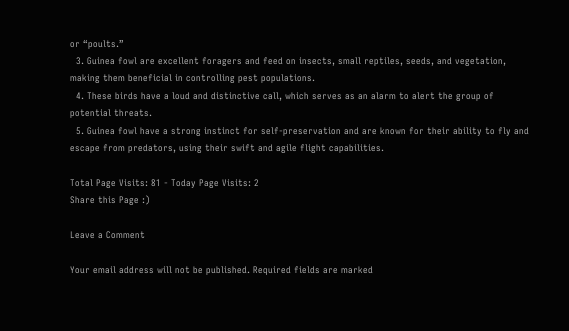or “poults.”
  3. Guinea fowl are excellent foragers and feed on insects, small reptiles, seeds, and vegetation, making them beneficial in controlling pest populations.
  4. These birds have a loud and distinctive call, which serves as an alarm to alert the group of potential threats.
  5. Guinea fowl have a strong instinct for self-preservation and are known for their ability to fly and escape from predators, using their swift and agile flight capabilities.

Total Page Visits: 81 - Today Page Visits: 2
Share this Page :)

Leave a Comment

Your email address will not be published. Required fields are marked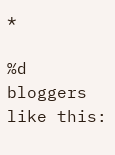*

%d bloggers like this: